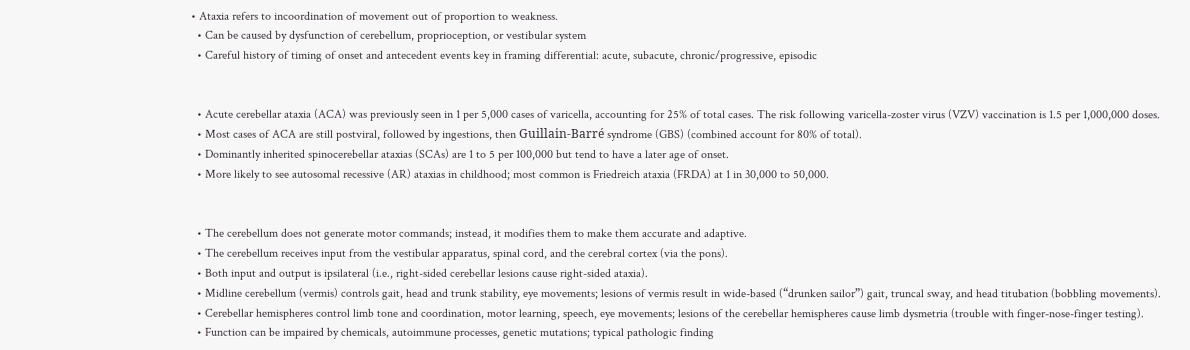• Ataxia refers to incoordination of movement out of proportion to weakness.
  • Can be caused by dysfunction of cerebellum, proprioception, or vestibular system
  • Careful history of timing of onset and antecedent events key in framing differential: acute, subacute, chronic/progressive, episodic


  • Acute cerebellar ataxia (ACA) was previously seen in 1 per 5,000 cases of varicella, accounting for 25% of total cases. The risk following varicella-zoster virus (VZV) vaccination is 1.5 per 1,000,000 doses.
  • Most cases of ACA are still postviral, followed by ingestions, then Guillain-Barré syndrome (GBS) (combined account for 80% of total).
  • Dominantly inherited spinocerebellar ataxias (SCAs) are 1 to 5 per 100,000 but tend to have a later age of onset.
  • More likely to see autosomal recessive (AR) ataxias in childhood; most common is Friedreich ataxia (FRDA) at 1 in 30,000 to 50,000.


  • The cerebellum does not generate motor commands; instead, it modifies them to make them accurate and adaptive.
  • The cerebellum receives input from the vestibular apparatus, spinal cord, and the cerebral cortex (via the pons).
  • Both input and output is ipsilateral (i.e., right-sided cerebellar lesions cause right-sided ataxia).
  • Midline cerebellum (vermis) controls gait, head and trunk stability, eye movements; lesions of vermis result in wide-based (“drunken sailor”) gait, truncal sway, and head titubation (bobbling movements).
  • Cerebellar hemispheres control limb tone and coordination, motor learning, speech, eye movements; lesions of the cerebellar hemispheres cause limb dysmetria (trouble with finger-nose-finger testing).
  • Function can be impaired by chemicals, autoimmune processes, genetic mutations; typical pathologic finding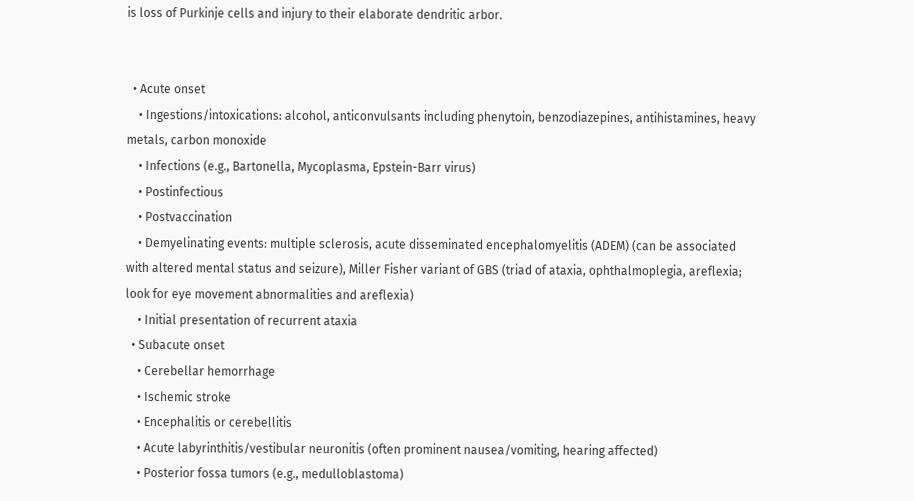is loss of Purkinje cells and injury to their elaborate dendritic arbor.


  • Acute onset
    • Ingestions/intoxications: alcohol, anticonvulsants including phenytoin, benzodiazepines, antihistamines, heavy metals, carbon monoxide
    • Infections (e.g., Bartonella, Mycoplasma, Epstein-Barr virus)
    • Postinfectious
    • Postvaccination
    • Demyelinating events: multiple sclerosis, acute disseminated encephalomyelitis (ADEM) (can be associated with altered mental status and seizure), Miller Fisher variant of GBS (triad of ataxia, ophthalmoplegia, areflexia; look for eye movement abnormalities and areflexia)
    • Initial presentation of recurrent ataxia
  • Subacute onset
    • Cerebellar hemorrhage
    • Ischemic stroke
    • Encephalitis or cerebellitis
    • Acute labyrinthitis/vestibular neuronitis (often prominent nausea/vomiting, hearing affected)
    • Posterior fossa tumors (e.g., medulloblastoma)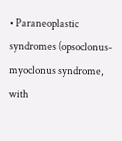• Paraneoplastic syndromes (opsoclonus-myoclonus syndrome, with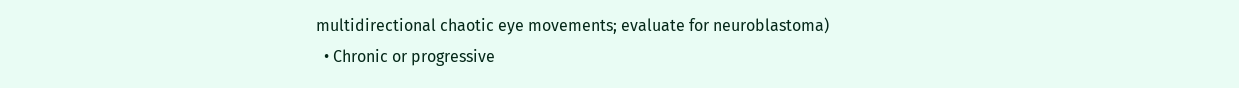multidirectional chaotic eye movements; evaluate for neuroblastoma)
  • Chronic or progressive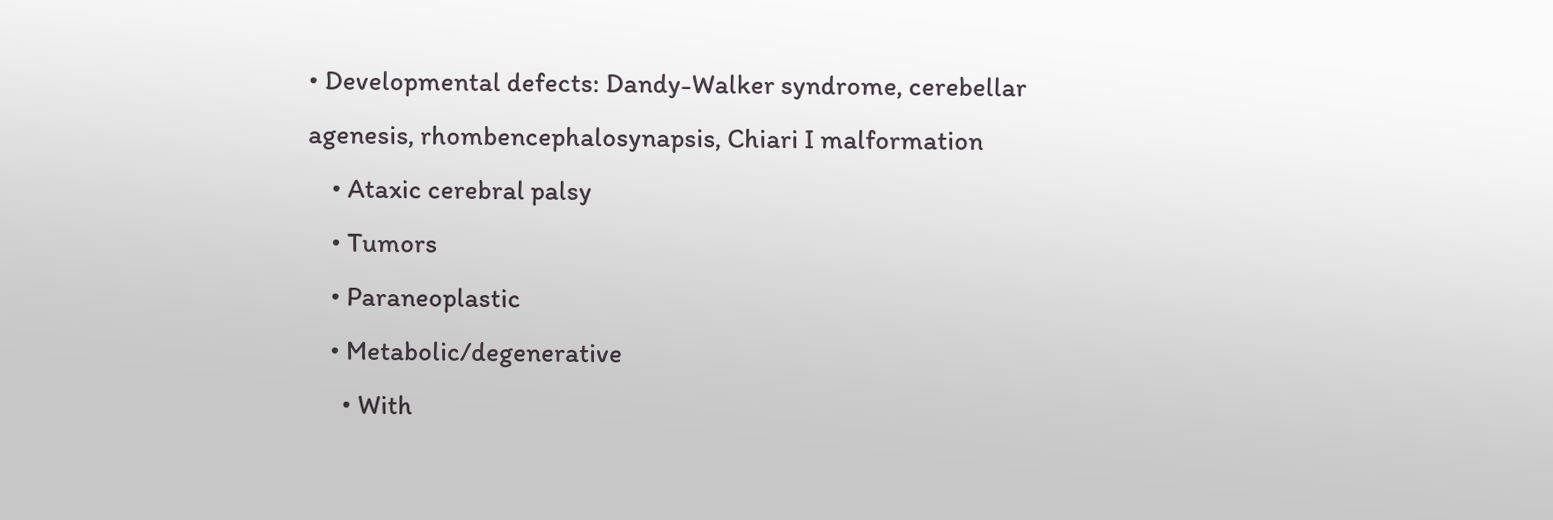• Developmental defects: Dandy-Walker syndrome, cerebellar agenesis, rhombencephalosynapsis, Chiari I malformation
    • Ataxic cerebral palsy
    • Tumors
    • Paraneoplastic
    • Metabolic/degenerative
      • With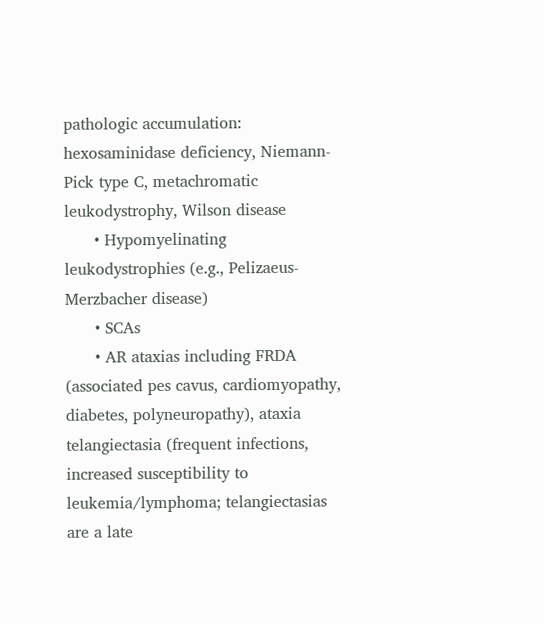pathologic accumulation: hexosaminidase deficiency, Niemann-Pick type C, metachromatic leukodystrophy, Wilson disease
      • Hypomyelinating leukodystrophies (e.g., Pelizaeus-Merzbacher disease)
      • SCAs
      • AR ataxias including FRDA (associated pes cavus, cardiomyopathy, diabetes, polyneuropathy), ataxia telangiectasia (frequent infections, increased susceptibility to leukemia/lymphoma; telangiectasias are a late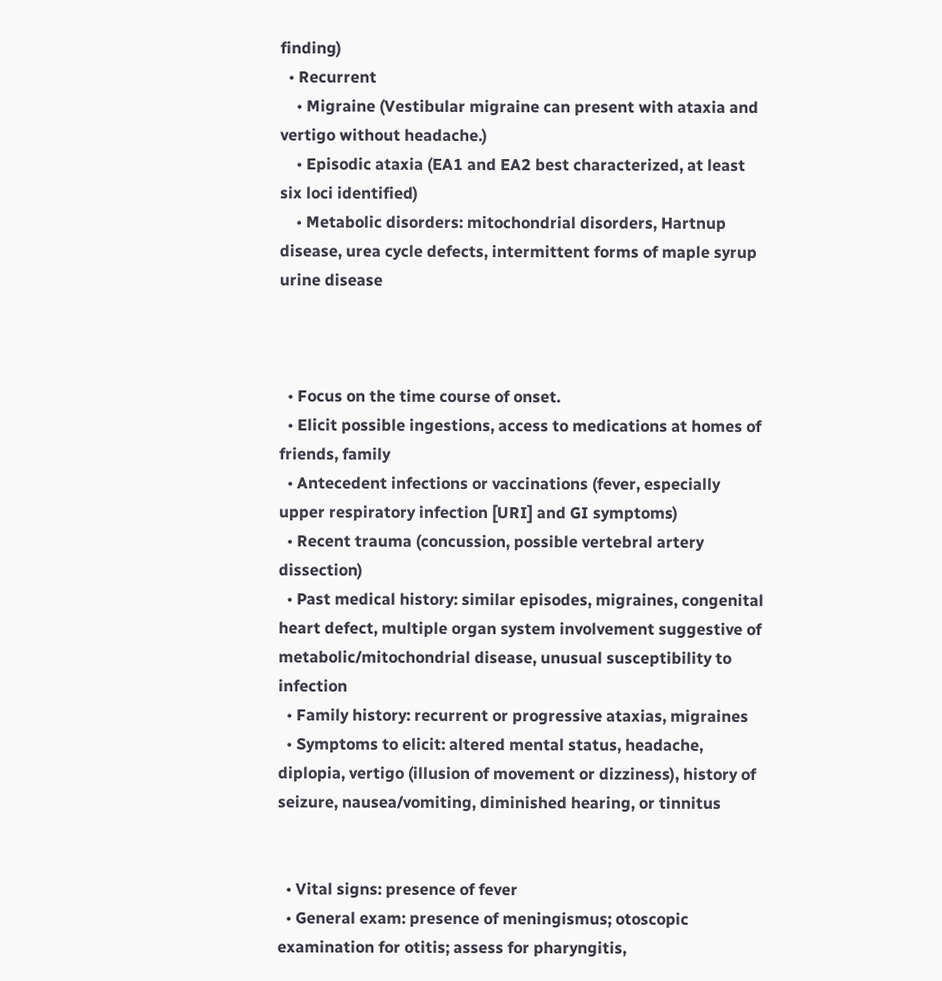finding)
  • Recurrent
    • Migraine (Vestibular migraine can present with ataxia and vertigo without headache.)
    • Episodic ataxia (EA1 and EA2 best characterized, at least six loci identified)
    • Metabolic disorders: mitochondrial disorders, Hartnup disease, urea cycle defects, intermittent forms of maple syrup urine disease



  • Focus on the time course of onset.
  • Elicit possible ingestions, access to medications at homes of friends, family
  • Antecedent infections or vaccinations (fever, especially upper respiratory infection [URI] and GI symptoms)
  • Recent trauma (concussion, possible vertebral artery dissection)
  • Past medical history: similar episodes, migraines, congenital heart defect, multiple organ system involvement suggestive of metabolic/mitochondrial disease, unusual susceptibility to infection
  • Family history: recurrent or progressive ataxias, migraines
  • Symptoms to elicit: altered mental status, headache, diplopia, vertigo (illusion of movement or dizziness), history of seizure, nausea/vomiting, diminished hearing, or tinnitus


  • Vital signs: presence of fever
  • General exam: presence of meningismus; otoscopic examination for otitis; assess for pharyngitis,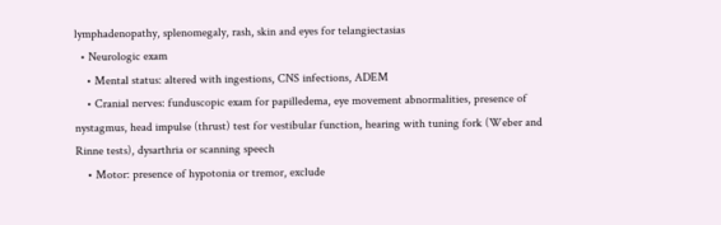lymphadenopathy, splenomegaly, rash, skin and eyes for telangiectasias
  • Neurologic exam
    • Mental status: altered with ingestions, CNS infections, ADEM
    • Cranial nerves: funduscopic exam for papilledema, eye movement abnormalities, presence of nystagmus, head impulse (thrust) test for vestibular function, hearing with tuning fork (Weber and Rinne tests), dysarthria or scanning speech
    • Motor: presence of hypotonia or tremor, exclude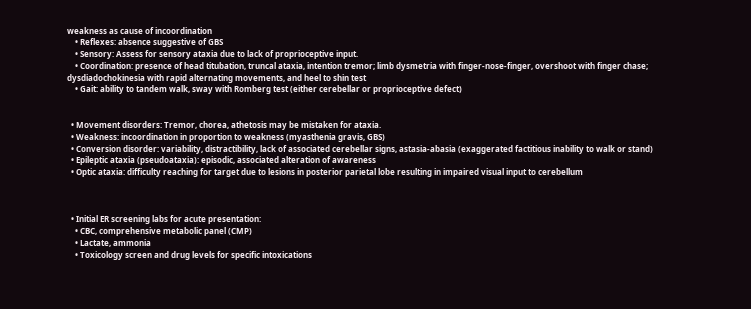weakness as cause of incoordination
    • Reflexes: absence suggestive of GBS
    • Sensory: Assess for sensory ataxia due to lack of proprioceptive input.
    • Coordination: presence of head titubation, truncal ataxia, intention tremor; limb dysmetria with finger-nose-finger, overshoot with finger chase; dysdiadochokinesia with rapid alternating movements, and heel to shin test
    • Gait: ability to tandem walk, sway with Romberg test (either cerebellar or proprioceptive defect)


  • Movement disorders: Tremor, chorea, athetosis may be mistaken for ataxia.
  • Weakness: incoordination in proportion to weakness (myasthenia gravis, GBS)
  • Conversion disorder: variability, distractibility, lack of associated cerebellar signs, astasia-abasia (exaggerated factitious inability to walk or stand)
  • Epileptic ataxia (pseudoataxia): episodic, associated alteration of awareness
  • Optic ataxia: difficulty reaching for target due to lesions in posterior parietal lobe resulting in impaired visual input to cerebellum



  • Initial ER screening labs for acute presentation:
    • CBC, comprehensive metabolic panel (CMP)
    • Lactate, ammonia
    • Toxicology screen and drug levels for specific intoxications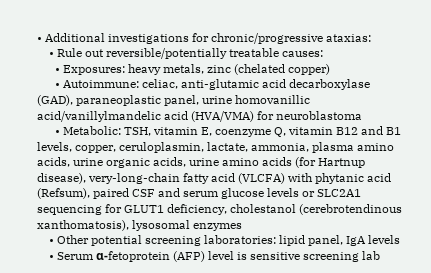• Additional investigations for chronic/progressive ataxias:
    • Rule out reversible/potentially treatable causes:
      • Exposures: heavy metals, zinc (chelated copper)
      • Autoimmune: celiac, anti-glutamic acid decarboxylase (GAD), paraneoplastic panel, urine homovanillic acid/vanillylmandelic acid (HVA/VMA) for neuroblastoma
      • Metabolic: TSH, vitamin E, coenzyme Q, vitamin B12 and B1 levels, copper, ceruloplasmin, lactate, ammonia, plasma amino acids, urine organic acids, urine amino acids (for Hartnup disease), very-long-chain fatty acid (VLCFA) with phytanic acid (Refsum), paired CSF and serum glucose levels or SLC2A1 sequencing for GLUT1 deficiency, cholestanol (cerebrotendinous xanthomatosis), lysosomal enzymes
    • Other potential screening laboratories: lipid panel, IgA levels
    • Serum α-fetoprotein (AFP) level is sensitive screening lab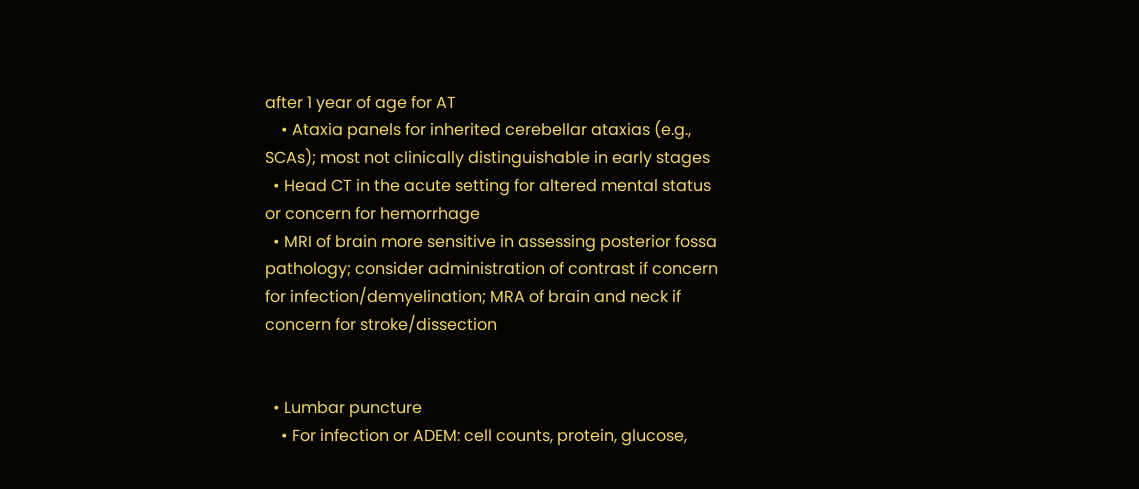after 1 year of age for AT
    • Ataxia panels for inherited cerebellar ataxias (e.g., SCAs); most not clinically distinguishable in early stages
  • Head CT in the acute setting for altered mental status or concern for hemorrhage
  • MRI of brain more sensitive in assessing posterior fossa pathology; consider administration of contrast if concern for infection/demyelination; MRA of brain and neck if concern for stroke/dissection


  • Lumbar puncture
    • For infection or ADEM: cell counts, protein, glucose,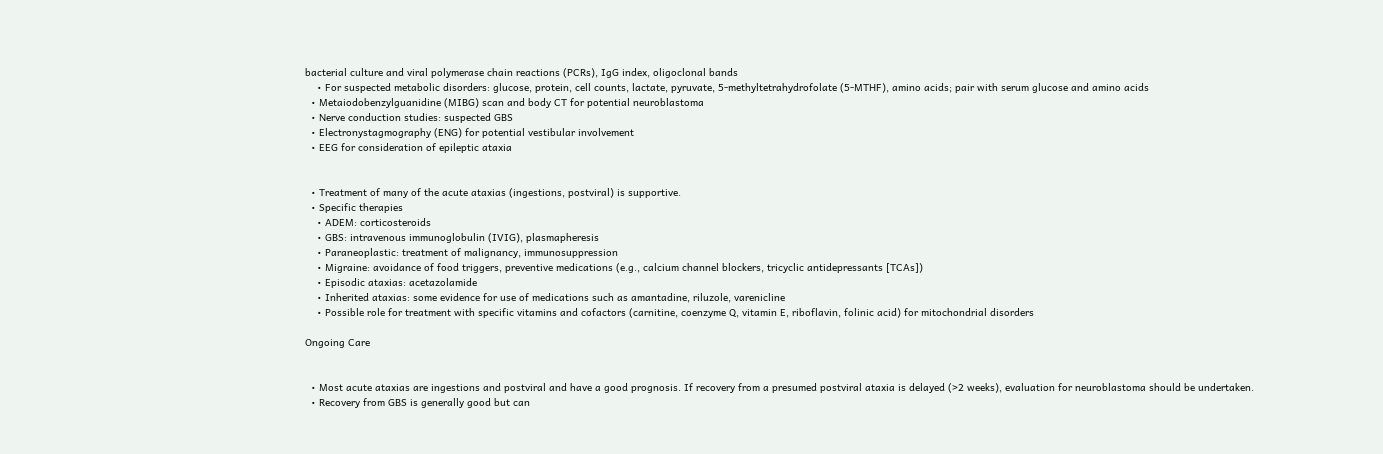bacterial culture and viral polymerase chain reactions (PCRs), IgG index, oligoclonal bands
    • For suspected metabolic disorders: glucose, protein, cell counts, lactate, pyruvate, 5-methyltetrahydrofolate (5-MTHF), amino acids; pair with serum glucose and amino acids
  • Metaiodobenzylguanidine (MIBG) scan and body CT for potential neuroblastoma
  • Nerve conduction studies: suspected GBS
  • Electronystagmography (ENG) for potential vestibular involvement
  • EEG for consideration of epileptic ataxia


  • Treatment of many of the acute ataxias (ingestions, postviral) is supportive.
  • Specific therapies
    • ADEM: corticosteroids
    • GBS: intravenous immunoglobulin (IVIG), plasmapheresis
    • Paraneoplastic: treatment of malignancy, immunosuppression
    • Migraine: avoidance of food triggers, preventive medications (e.g., calcium channel blockers, tricyclic antidepressants [TCAs])
    • Episodic ataxias: acetazolamide
    • Inherited ataxias: some evidence for use of medications such as amantadine, riluzole, varenicline
    • Possible role for treatment with specific vitamins and cofactors (carnitine, coenzyme Q, vitamin E, riboflavin, folinic acid) for mitochondrial disorders

Ongoing Care


  • Most acute ataxias are ingestions and postviral and have a good prognosis. If recovery from a presumed postviral ataxia is delayed (>2 weeks), evaluation for neuroblastoma should be undertaken.
  • Recovery from GBS is generally good but can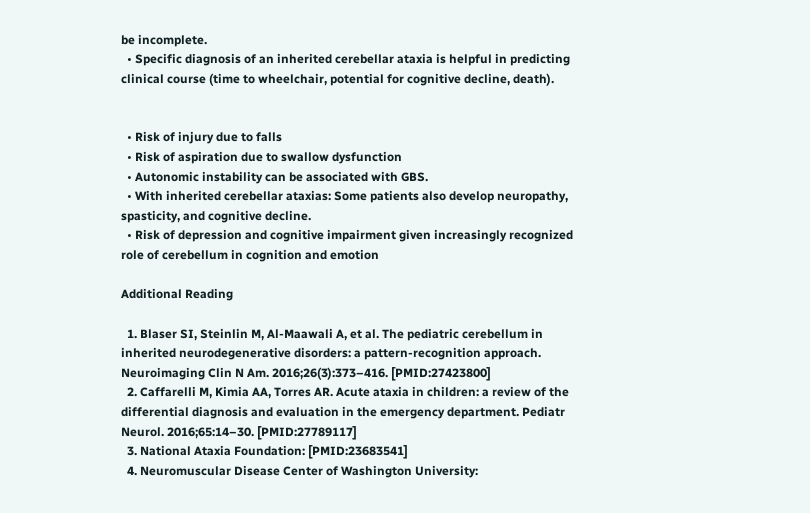be incomplete.
  • Specific diagnosis of an inherited cerebellar ataxia is helpful in predicting clinical course (time to wheelchair, potential for cognitive decline, death).


  • Risk of injury due to falls
  • Risk of aspiration due to swallow dysfunction
  • Autonomic instability can be associated with GBS.
  • With inherited cerebellar ataxias: Some patients also develop neuropathy, spasticity, and cognitive decline.
  • Risk of depression and cognitive impairment given increasingly recognized role of cerebellum in cognition and emotion

Additional Reading

  1. Blaser SI, Steinlin M, Al-Maawali A, et al. The pediatric cerebellum in inherited neurodegenerative disorders: a pattern-recognition approach. Neuroimaging Clin N Am. 2016;26(3):373–416. [PMID:27423800]
  2. Caffarelli M, Kimia AA, Torres AR. Acute ataxia in children: a review of the differential diagnosis and evaluation in the emergency department. Pediatr Neurol. 2016;65:14–30. [PMID:27789117]
  3. National Ataxia Foundation: [PMID:23683541]
  4. Neuromuscular Disease Center of Washington University: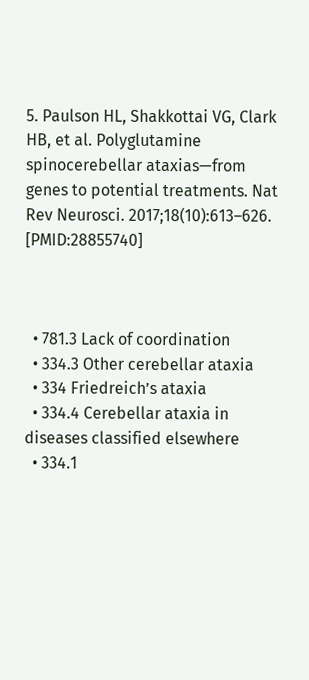5. Paulson HL, Shakkottai VG, Clark HB, et al. Polyglutamine spinocerebellar ataxias—from genes to potential treatments. Nat Rev Neurosci. 2017;18(10):613–626. [PMID:28855740]



  • 781.3 Lack of coordination
  • 334.3 Other cerebellar ataxia
  • 334 Friedreich’s ataxia
  • 334.4 Cerebellar ataxia in diseases classified elsewhere
  • 334.1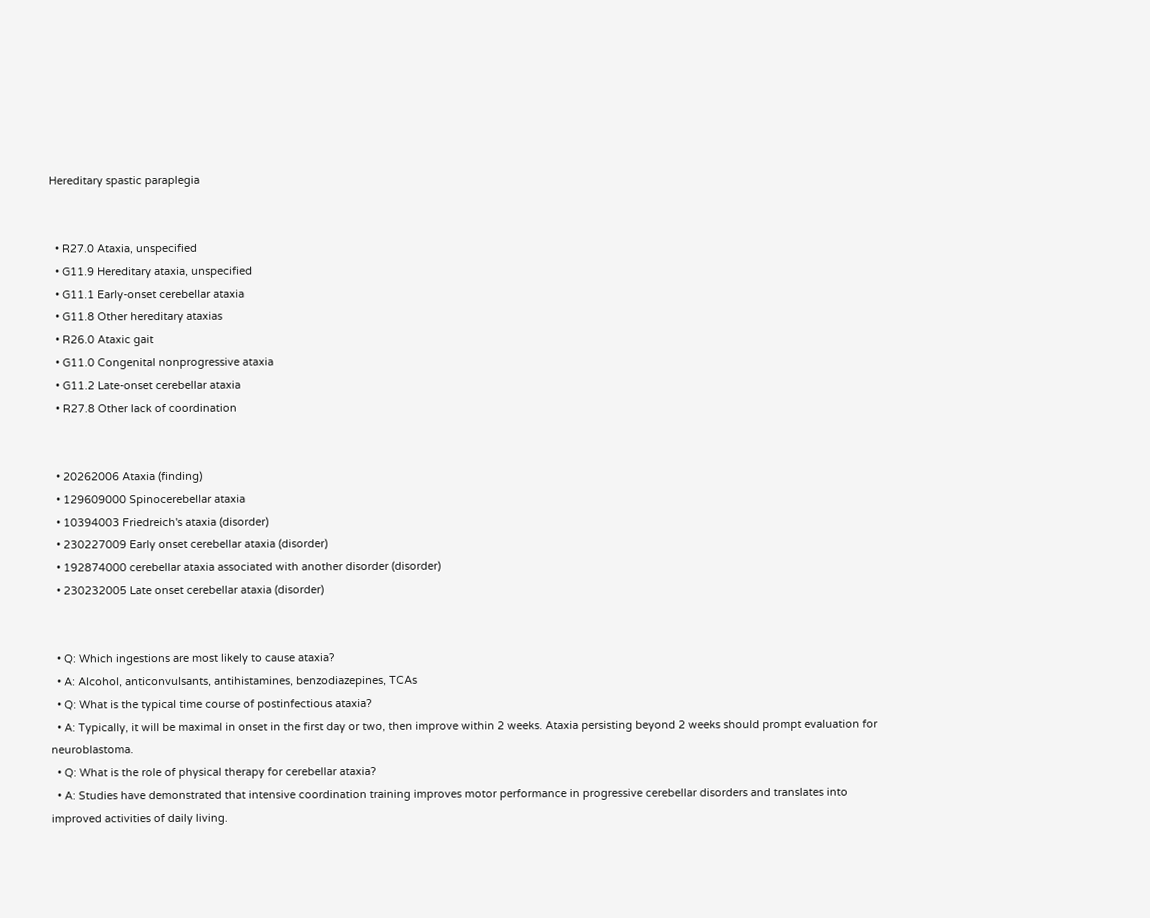Hereditary spastic paraplegia


  • R27.0 Ataxia, unspecified
  • G11.9 Hereditary ataxia, unspecified
  • G11.1 Early-onset cerebellar ataxia
  • G11.8 Other hereditary ataxias
  • R26.0 Ataxic gait
  • G11.0 Congenital nonprogressive ataxia
  • G11.2 Late-onset cerebellar ataxia
  • R27.8 Other lack of coordination


  • 20262006 Ataxia (finding)
  • 129609000 Spinocerebellar ataxia
  • 10394003 Friedreich's ataxia (disorder)
  • 230227009 Early onset cerebellar ataxia (disorder)
  • 192874000 cerebellar ataxia associated with another disorder (disorder)
  • 230232005 Late onset cerebellar ataxia (disorder)


  • Q: Which ingestions are most likely to cause ataxia?
  • A: Alcohol, anticonvulsants, antihistamines, benzodiazepines, TCAs
  • Q: What is the typical time course of postinfectious ataxia?
  • A: Typically, it will be maximal in onset in the first day or two, then improve within 2 weeks. Ataxia persisting beyond 2 weeks should prompt evaluation for neuroblastoma.
  • Q: What is the role of physical therapy for cerebellar ataxia?
  • A: Studies have demonstrated that intensive coordination training improves motor performance in progressive cerebellar disorders and translates into improved activities of daily living.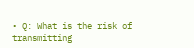• Q: What is the risk of transmitting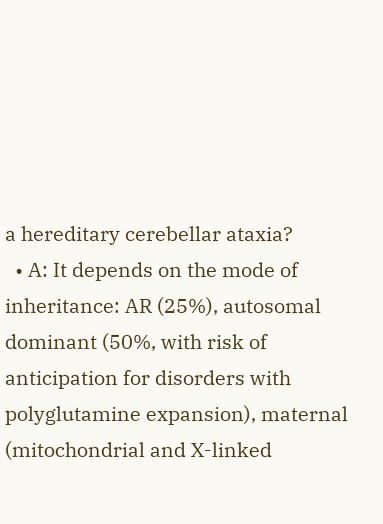a hereditary cerebellar ataxia?
  • A: It depends on the mode of inheritance: AR (25%), autosomal dominant (50%, with risk of anticipation for disorders with polyglutamine expansion), maternal (mitochondrial and X-linked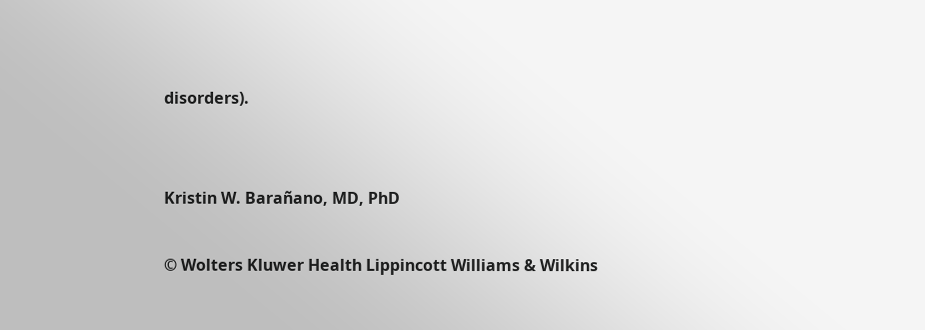disorders).


Kristin W. Barañano, MD, PhD

© Wolters Kluwer Health Lippincott Williams & Wilkins